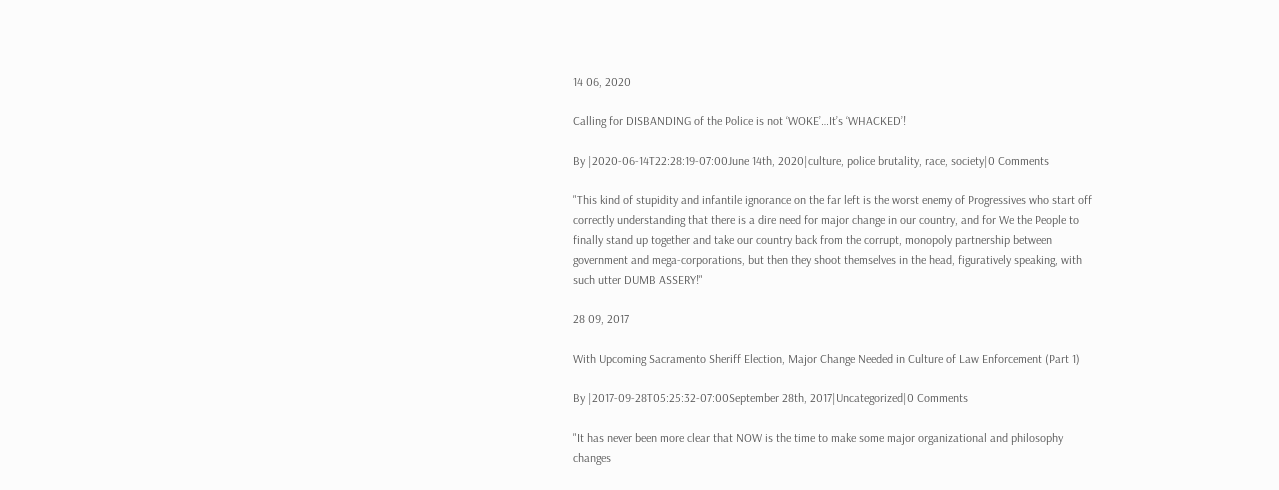14 06, 2020

Calling for DISBANDING of the Police is not ‘WOKE’…It’s ‘WHACKED’!

By |2020-06-14T22:28:19-07:00June 14th, 2020|culture, police brutality, race, society|0 Comments

"This kind of stupidity and infantile ignorance on the far left is the worst enemy of Progressives who start off correctly understanding that there is a dire need for major change in our country, and for We the People to finally stand up together and take our country back from the corrupt, monopoly partnership between government and mega-corporations, but then they shoot themselves in the head, figuratively speaking, with such utter DUMB ASSERY!"

28 09, 2017

With Upcoming Sacramento Sheriff Election, Major Change Needed in Culture of Law Enforcement (Part 1)

By |2017-09-28T05:25:32-07:00September 28th, 2017|Uncategorized|0 Comments

"It has never been more clear that NOW is the time to make some major organizational and philosophy changes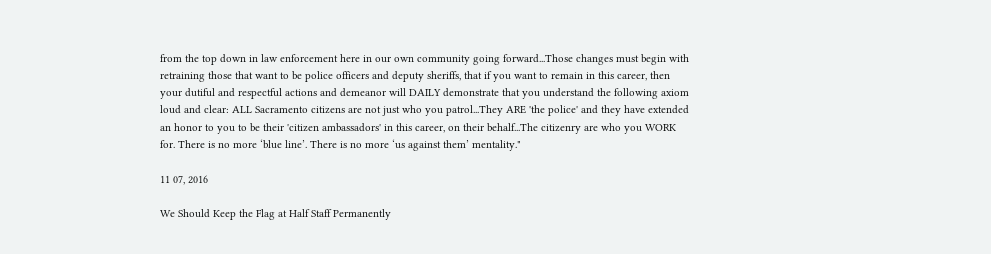from the top down in law enforcement here in our own community going forward...Those changes must begin with retraining those that want to be police officers and deputy sheriffs, that if you want to remain in this career, then your dutiful and respectful actions and demeanor will DAILY demonstrate that you understand the following axiom loud and clear: ALL Sacramento citizens are not just who you patrol...They ARE 'the police' and they have extended an honor to you to be their 'citizen ambassadors' in this career, on their behalf...The citizenry are who you WORK for. There is no more ‘blue line’. There is no more ‘us against them’ mentality."

11 07, 2016

We Should Keep the Flag at Half Staff Permanently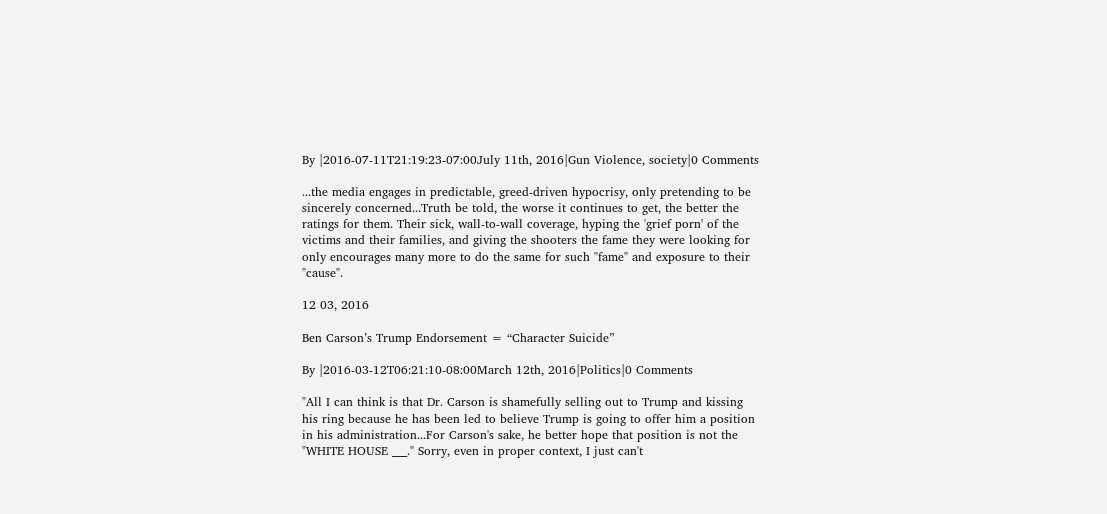By |2016-07-11T21:19:23-07:00July 11th, 2016|Gun Violence, society|0 Comments

...the media engages in predictable, greed-driven hypocrisy, only pretending to be sincerely concerned...Truth be told, the worse it continues to get, the better the ratings for them. Their sick, wall-to-wall coverage, hyping the 'grief porn' of the victims and their families, and giving the shooters the fame they were looking for only encourages many more to do the same for such "fame" and exposure to their "cause".

12 03, 2016

Ben Carson’s Trump Endorsement = “Character Suicide”

By |2016-03-12T06:21:10-08:00March 12th, 2016|Politics|0 Comments

"All I can think is that Dr. Carson is shamefully selling out to Trump and kissing his ring because he has been led to believe Trump is going to offer him a position in his administration...For Carson's sake, he better hope that position is not the "WHITE HOUSE ___." Sorry, even in proper context, I just can't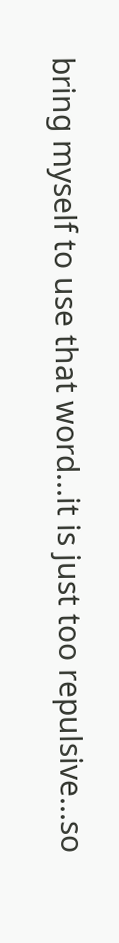bring myself to use that word...it is just too repulsive...so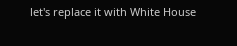let's replace it with White House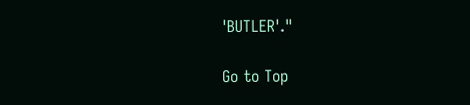'BUTLER'."

Go to Top